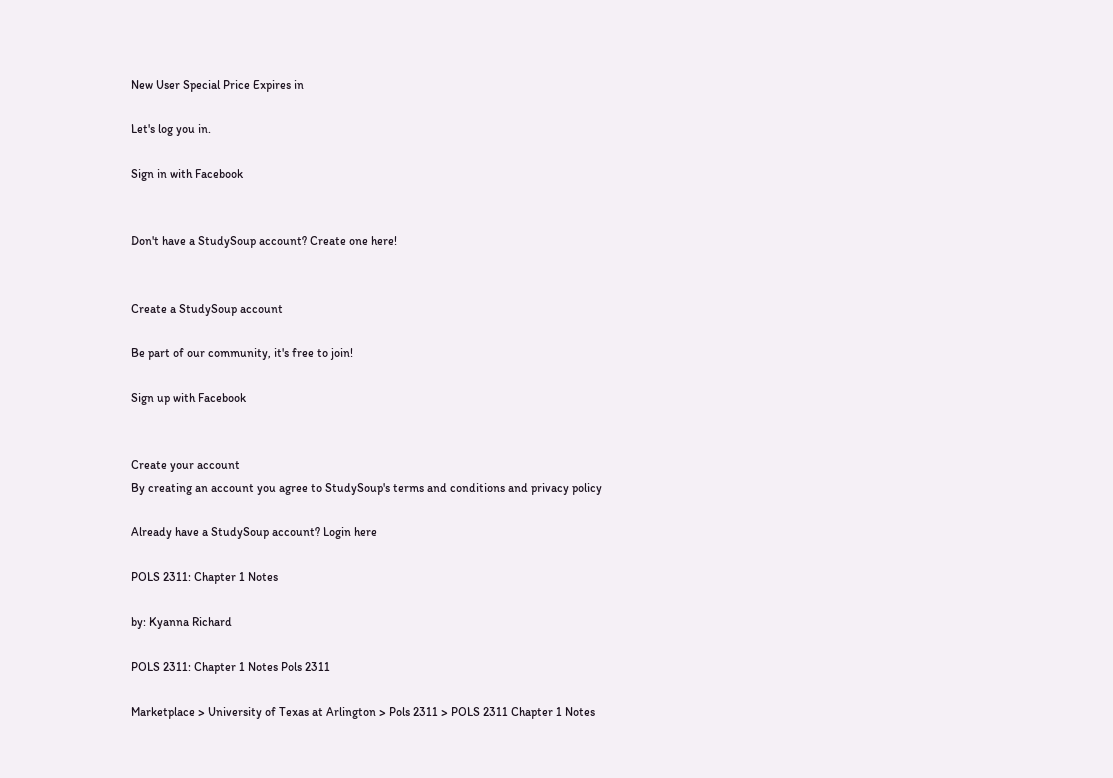New User Special Price Expires in

Let's log you in.

Sign in with Facebook


Don't have a StudySoup account? Create one here!


Create a StudySoup account

Be part of our community, it's free to join!

Sign up with Facebook


Create your account
By creating an account you agree to StudySoup's terms and conditions and privacy policy

Already have a StudySoup account? Login here

POLS 2311: Chapter 1 Notes

by: Kyanna Richard

POLS 2311: Chapter 1 Notes Pols 2311

Marketplace > University of Texas at Arlington > Pols 2311 > POLS 2311 Chapter 1 Notes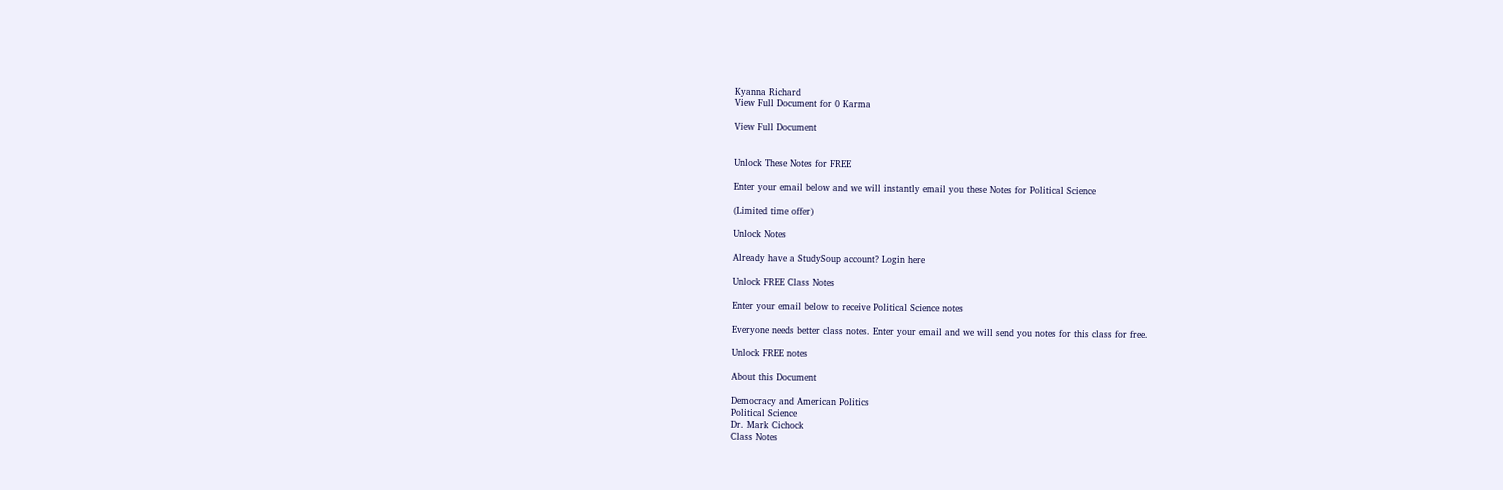Kyanna Richard
View Full Document for 0 Karma

View Full Document


Unlock These Notes for FREE

Enter your email below and we will instantly email you these Notes for Political Science

(Limited time offer)

Unlock Notes

Already have a StudySoup account? Login here

Unlock FREE Class Notes

Enter your email below to receive Political Science notes

Everyone needs better class notes. Enter your email and we will send you notes for this class for free.

Unlock FREE notes

About this Document

Democracy and American Politics
Political Science
Dr. Mark Cichock
Class Notes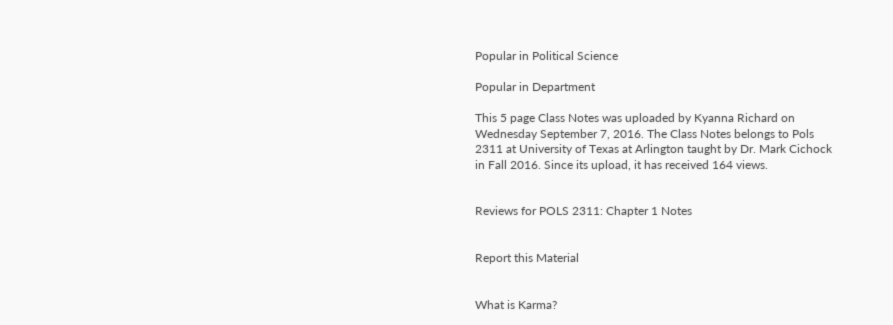Popular in Political Science

Popular in Department

This 5 page Class Notes was uploaded by Kyanna Richard on Wednesday September 7, 2016. The Class Notes belongs to Pols 2311 at University of Texas at Arlington taught by Dr. Mark Cichock in Fall 2016. Since its upload, it has received 164 views.


Reviews for POLS 2311: Chapter 1 Notes


Report this Material


What is Karma?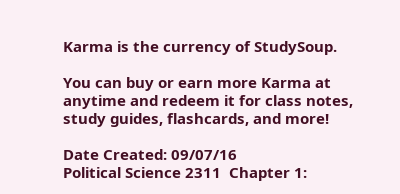Karma is the currency of StudySoup.

You can buy or earn more Karma at anytime and redeem it for class notes, study guides, flashcards, and more!

Date Created: 09/07/16
Political Science 2311  Chapter 1: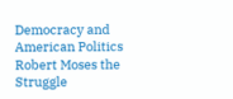Democracy and American Politics Robert Moses the Struggle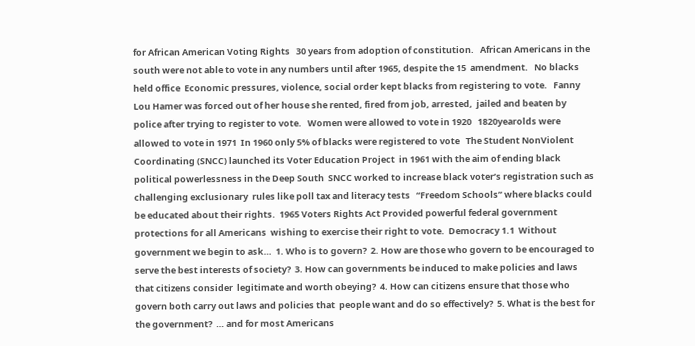for African American Voting Rights   30 years from adoption of constitution.   African Americans in the south were not able to vote in any numbers until after 1965, despite the 15  amendment.   No blacks held office  Economic pressures, violence, social order kept blacks from registering to vote.   Fanny Lou Hamer was forced out of her house she rented, fired from job, arrested,  jailed and beaten by police after trying to register to vote.   Women were allowed to vote in 1920   1820yearolds were allowed to vote in 1971  In 1960 only 5% of blacks were registered to vote   The Student NonViolent Coordinating (SNCC) launched its Voter Education Project  in 1961 with the aim of ending black political powerlessness in the Deep South  SNCC worked to increase black voter’s registration such as challenging exclusionary  rules like poll tax and literacy tests   “Freedom Schools” where blacks could be educated about their rights.  1965 Voters Rights Act Provided powerful federal government protections for all Americans  wishing to exercise their right to vote.  Democracy 1.1  Without government we begin to ask…  1. Who is to govern?  2. How are those who govern to be encouraged to serve the best interests of society?  3. How can governments be induced to make policies and laws that citizens consider  legitimate and worth obeying?  4. How can citizens ensure that those who govern both carry out laws and policies that  people want and do so effectively?  5. What is the best for the government?  … and for most Americans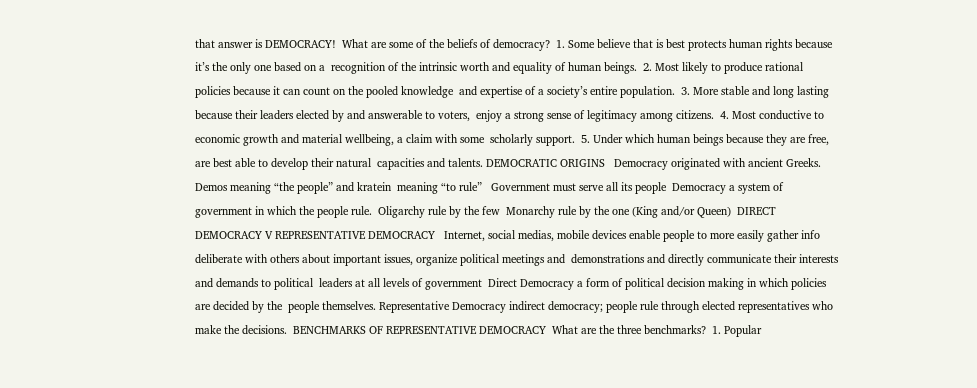that answer is DEMOCRACY!  What are some of the beliefs of democracy?  1. Some believe that is best protects human rights because it’s the only one based on a  recognition of the intrinsic worth and equality of human beings.  2. Most likely to produce rational policies because it can count on the pooled knowledge  and expertise of a society’s entire population.  3. More stable and long lasting because their leaders elected by and answerable to voters,  enjoy a strong sense of legitimacy among citizens.  4. Most conductive to economic growth and material wellbeing, a claim with some  scholarly support.  5. Under which human beings because they are free, are best able to develop their natural  capacities and talents. DEMOCRATIC ORIGINS   Democracy originated with ancient Greeks. Demos meaning “the people” and kratein  meaning “to rule”   Government must serve all its people  Democracy a system of government in which the people rule.  Oligarchy rule by the few  Monarchy rule by the one (King and/or Queen)  DIRECT DEMOCRACY V REPRESENTATIVE DEMOCRACY   Internet, social medias, mobile devices enable people to more easily gather info  deliberate with others about important issues, organize political meetings and  demonstrations and directly communicate their interests and demands to political  leaders at all levels of government  Direct Democracy a form of political decision making in which policies are decided by the  people themselves. Representative Democracy indirect democracy; people rule through elected representatives who  make the decisions.  BENCHMARKS OF REPRESENTATIVE DEMOCRACY  What are the three benchmarks?  1. Popular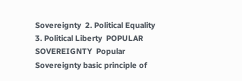Sovereignty  2. Political Equality  3. Political Liberty  POPULAR SOVEREIGNTY  Popular Sovereignty basic principle of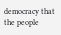democracy that the people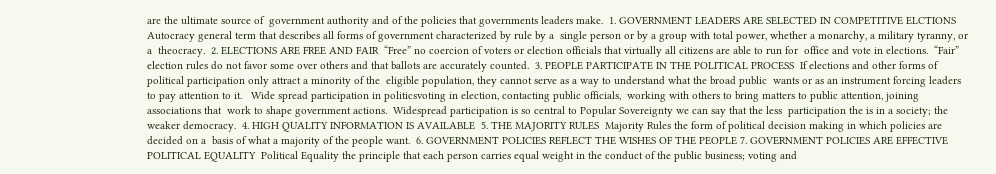are the ultimate source of  government authority and of the policies that governments leaders make.  1. GOVERNMENT LEADERS ARE SELECTED IN COMPETITIVE ELCTIONS Autocracy general term that describes all forms of government characterized by rule by a  single person or by a group with total power, whether a monarchy, a military tyranny, or a  theocracy.  2. ELECTIONS ARE FREE AND FAIR  “Free” no coercion of voters or election officials that virtually all citizens are able to run for  office and vote in elections.  “Fair” election rules do not favor some over others and that ballots are accurately counted.  3. PEOPLE PARTICIPATE IN THE POLITICAL PROCESS  If elections and other forms of political participation only attract a minority of the  eligible population, they cannot serve as a way to understand what the broad public  wants or as an instrument forcing leaders to pay attention to it.   Wide spread participation in politicsvoting in election, contacting public officials,  working with others to bring matters to public attention, joining associations that  work to shape government actions.  Widespread participation is so central to Popular Sovereignty we can say that the less  participation the is in a society; the weaker democracy.  4. HIGH QUALITY INFORMATION IS AVAILABLE  5. THE MAJORITY RULES  Majority Rules the form of political decision making in which policies are decided on a  basis of what a majority of the people want.  6. GOVERNMENT POLICIES REFLECT THE WISHES OF THE PEOPLE 7. GOVERNMENT POLICIES ARE EFFECTIVE  POLITICAL EQUALITY  Political Equality the principle that each person carries equal weight in the conduct of the public business; voting and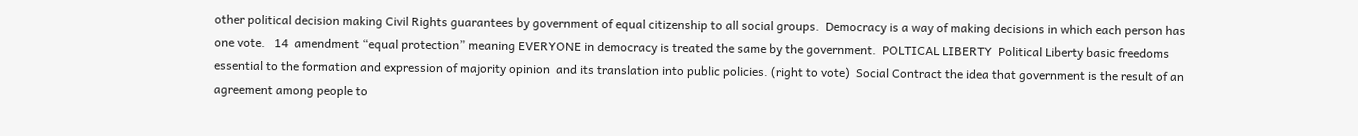other political decision making Civil Rights guarantees by government of equal citizenship to all social groups.  Democracy is a way of making decisions in which each person has one vote.   14  amendment “equal protection” meaning EVERYONE in democracy is treated the same by the government.  POLTICAL LIBERTY  Political Liberty basic freedoms essential to the formation and expression of majority opinion  and its translation into public policies. (right to vote)  Social Contract the idea that government is the result of an agreement among people to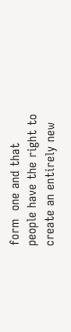form  one and that people have the right to create an entirely new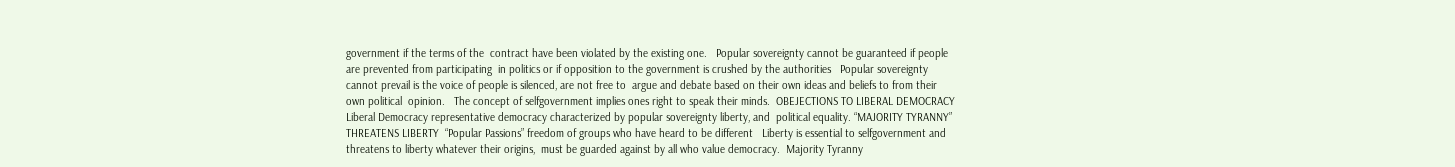government if the terms of the  contract have been violated by the existing one.   Popular sovereignty cannot be guaranteed if people are prevented from participating  in politics or if opposition to the government is crushed by the authorities   Popular sovereignty cannot prevail is the voice of people is silenced, are not free to  argue and debate based on their own ideas and beliefs to from their own political  opinion.   The concept of selfgovernment implies ones right to speak their minds.  OBEJECTIONS TO LIBERAL DEMOCRACY  Liberal Democracy representative democracy characterized by popular sovereignty liberty, and  political equality. “MAJORITY TYRANNY” THREATENS LIBERTY  “Popular Passions” freedom of groups who have heard to be different   Liberty is essential to selfgovernment and threatens to liberty whatever their origins,  must be guarded against by all who value democracy.  Majority Tyranny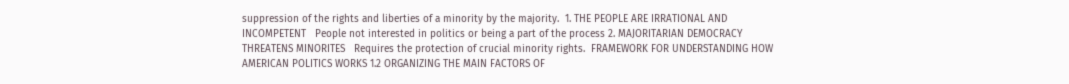suppression of the rights and liberties of a minority by the majority.  1. THE PEOPLE ARE IRRATIONAL AND INCOMPETENT   People not interested in politics or being a part of the process 2. MAJORITARIAN DEMOCRACY THREATENS MINORITES   Requires the protection of crucial minority rights.  FRAMEWORK FOR UNDERSTANDING HOW  AMERICAN POLITICS WORKS 1.2 ORGANIZING THE MAIN FACTORS OF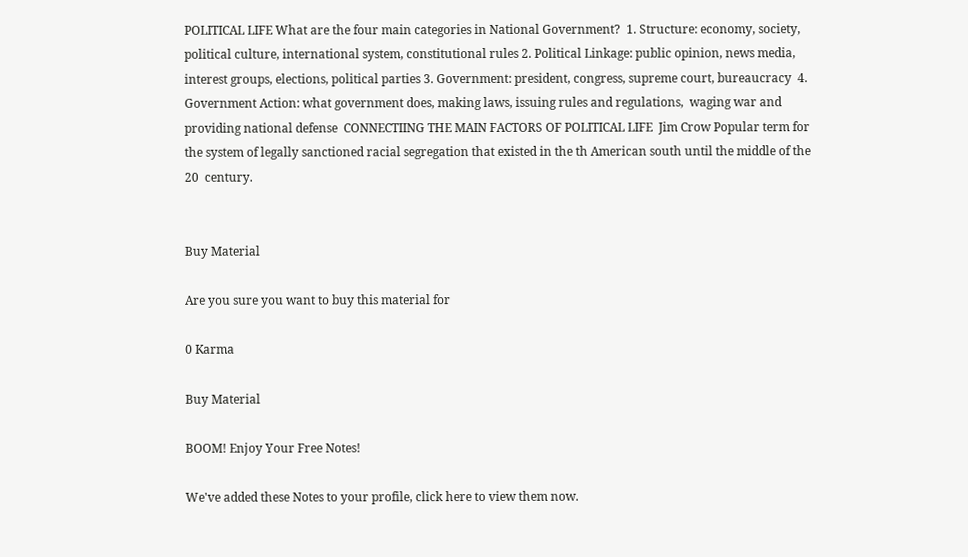POLITICAL LIFE What are the four main categories in National Government?  1. Structure: economy, society, political culture, international system, constitutional rules 2. Political Linkage: public opinion, news media, interest groups, elections, political parties 3. Government: president, congress, supreme court, bureaucracy  4. Government Action: what government does, making laws, issuing rules and regulations,  waging war and providing national defense  CONNECTIING THE MAIN FACTORS OF POLITICAL LIFE  Jim Crow Popular term for the system of legally sanctioned racial segregation that existed in the th American south until the middle of the 20  century.


Buy Material

Are you sure you want to buy this material for

0 Karma

Buy Material

BOOM! Enjoy Your Free Notes!

We've added these Notes to your profile, click here to view them now.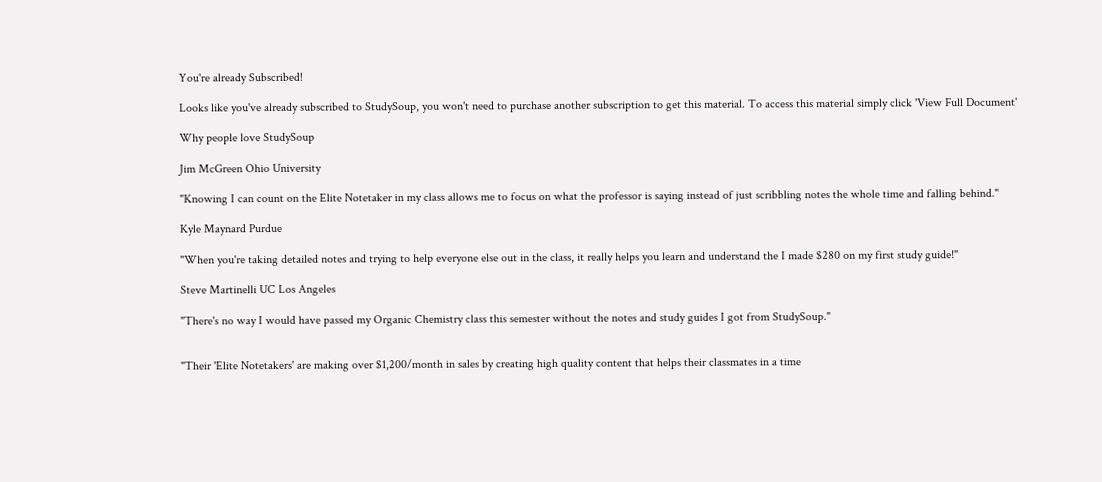You're already Subscribed!

Looks like you've already subscribed to StudySoup, you won't need to purchase another subscription to get this material. To access this material simply click 'View Full Document'

Why people love StudySoup

Jim McGreen Ohio University

"Knowing I can count on the Elite Notetaker in my class allows me to focus on what the professor is saying instead of just scribbling notes the whole time and falling behind."

Kyle Maynard Purdue

"When you're taking detailed notes and trying to help everyone else out in the class, it really helps you learn and understand the I made $280 on my first study guide!"

Steve Martinelli UC Los Angeles

"There's no way I would have passed my Organic Chemistry class this semester without the notes and study guides I got from StudySoup."


"Their 'Elite Notetakers' are making over $1,200/month in sales by creating high quality content that helps their classmates in a time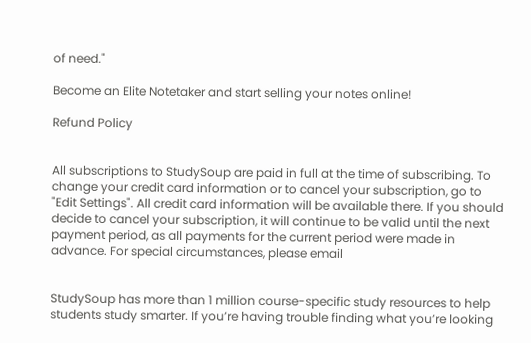of need."

Become an Elite Notetaker and start selling your notes online!

Refund Policy


All subscriptions to StudySoup are paid in full at the time of subscribing. To change your credit card information or to cancel your subscription, go to "Edit Settings". All credit card information will be available there. If you should decide to cancel your subscription, it will continue to be valid until the next payment period, as all payments for the current period were made in advance. For special circumstances, please email


StudySoup has more than 1 million course-specific study resources to help students study smarter. If you’re having trouble finding what you’re looking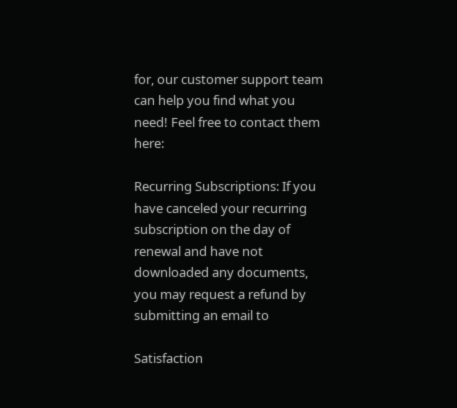for, our customer support team can help you find what you need! Feel free to contact them here:

Recurring Subscriptions: If you have canceled your recurring subscription on the day of renewal and have not downloaded any documents, you may request a refund by submitting an email to

Satisfaction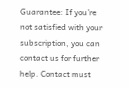Guarantee: If you’re not satisfied with your subscription, you can contact us for further help. Contact must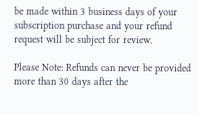be made within 3 business days of your subscription purchase and your refund request will be subject for review.

Please Note: Refunds can never be provided more than 30 days after the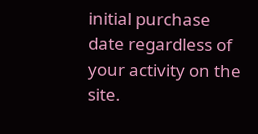initial purchase date regardless of your activity on the site.